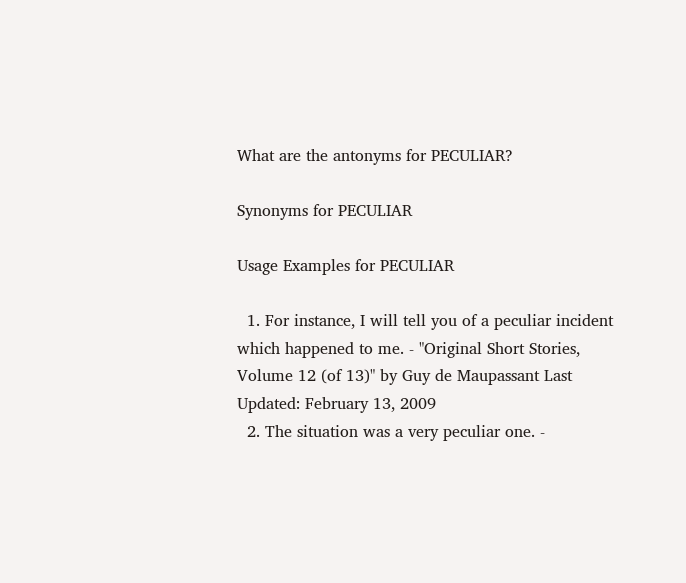What are the antonyms for PECULIAR?

Synonyms for PECULIAR

Usage Examples for PECULIAR

  1. For instance, I will tell you of a peculiar incident which happened to me. - "Original Short Stories, Volume 12 (of 13)" by Guy de Maupassant Last Updated: February 13, 2009
  2. The situation was a very peculiar one. -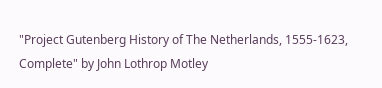"Project Gutenberg History of The Netherlands, 1555-1623, Complete" by John Lothrop Motley